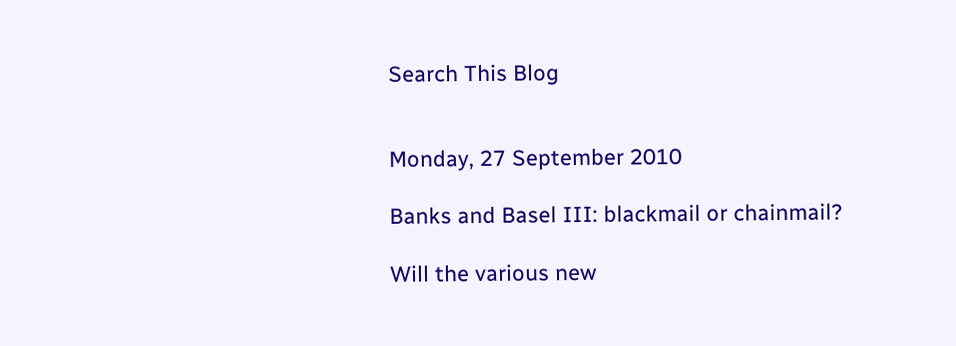Search This Blog


Monday, 27 September 2010

Banks and Basel III: blackmail or chainmail?

Will the various new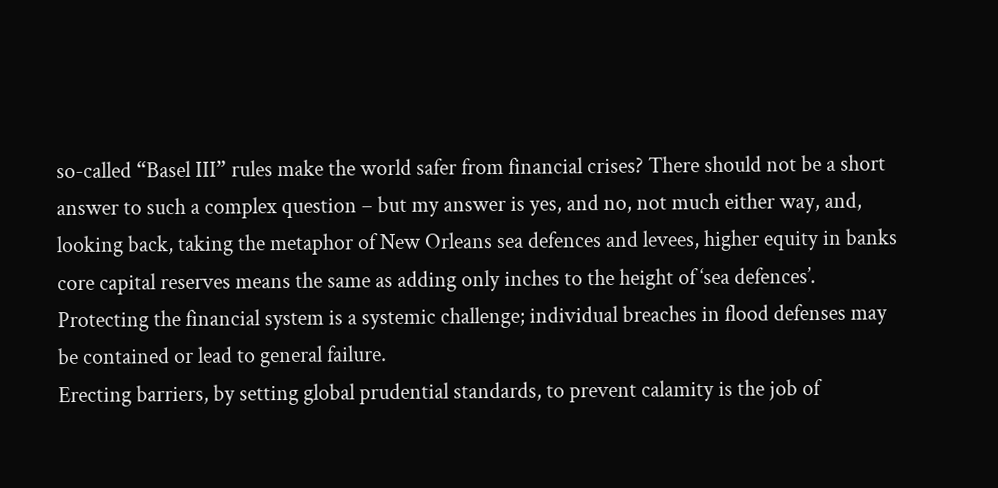so-called “Basel III” rules make the world safer from financial crises? There should not be a short answer to such a complex question – but my answer is yes, and no, not much either way, and, looking back, taking the metaphor of New Orleans sea defences and levees, higher equity in banks core capital reserves means the same as adding only inches to the height of ‘sea defences’. Protecting the financial system is a systemic challenge; individual breaches in flood defenses may be contained or lead to general failure.
Erecting barriers, by setting global prudential standards, to prevent calamity is the job of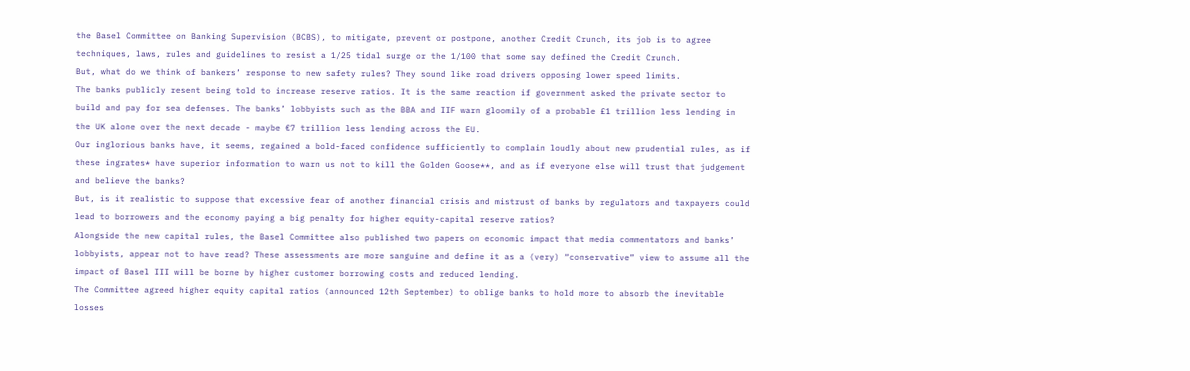the Basel Committee on Banking Supervision (BCBS), to mitigate, prevent or postpone, another Credit Crunch, its job is to agree techniques, laws, rules and guidelines to resist a 1/25 tidal surge or the 1/100 that some say defined the Credit Crunch.
But, what do we think of bankers’ response to new safety rules? They sound like road drivers opposing lower speed limits.
The banks publicly resent being told to increase reserve ratios. It is the same reaction if government asked the private sector to build and pay for sea defenses. The banks’ lobbyists such as the BBA and IIF warn gloomily of a probable £1 trillion less lending in the UK alone over the next decade - maybe €7 trillion less lending across the EU.
Our inglorious banks have, it seems, regained a bold-faced confidence sufficiently to complain loudly about new prudential rules, as if these ingrates* have superior information to warn us not to kill the Golden Goose**, and as if everyone else will trust that judgement and believe the banks?
But, is it realistic to suppose that excessive fear of another financial crisis and mistrust of banks by regulators and taxpayers could lead to borrowers and the economy paying a big penalty for higher equity-capital reserve ratios?
Alongside the new capital rules, the Basel Committee also published two papers on economic impact that media commentators and banks’ lobbyists, appear not to have read? These assessments are more sanguine and define it as a (very) “conservative” view to assume all the impact of Basel III will be borne by higher customer borrowing costs and reduced lending.
The Committee agreed higher equity capital ratios (announced 12th September) to oblige banks to hold more to absorb the inevitable losses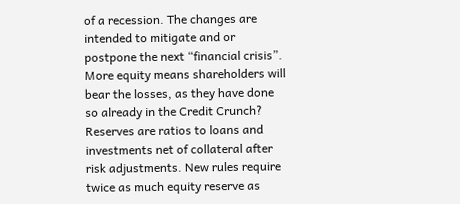of a recession. The changes are intended to mitigate and or postpone the next “financial crisis”. More equity means shareholders will bear the losses, as they have done so already in the Credit Crunch?
Reserves are ratios to loans and investments net of collateral after risk adjustments. New rules require twice as much equity reserve as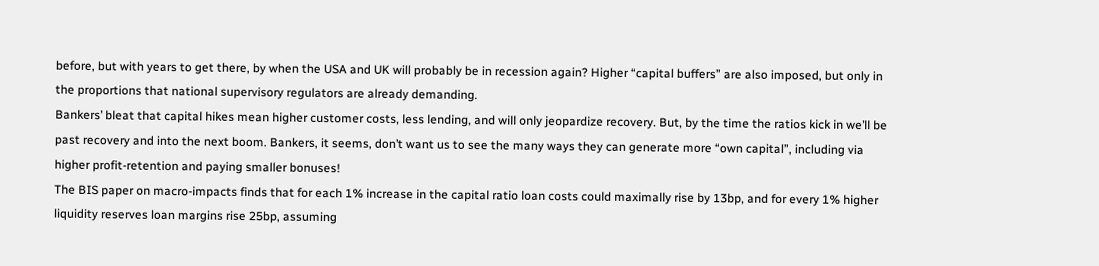before, but with years to get there, by when the USA and UK will probably be in recession again? Higher “capital buffers” are also imposed, but only in the proportions that national supervisory regulators are already demanding.
Bankers’ bleat that capital hikes mean higher customer costs, less lending, and will only jeopardize recovery. But, by the time the ratios kick in we’ll be past recovery and into the next boom. Bankers, it seems, don’t want us to see the many ways they can generate more “own capital”, including via higher profit-retention and paying smaller bonuses!
The BIS paper on macro-impacts finds that for each 1% increase in the capital ratio loan costs could maximally rise by 13bp, and for every 1% higher liquidity reserves loan margins rise 25bp, assuming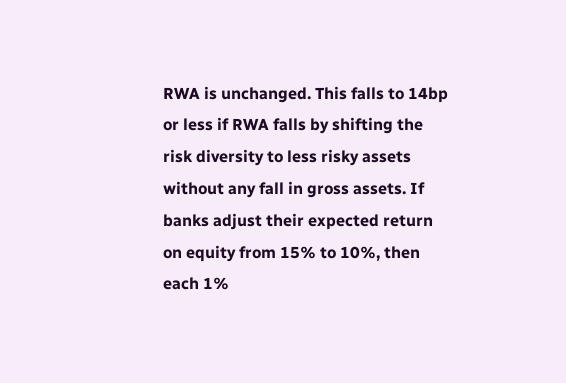RWA is unchanged. This falls to 14bp or less if RWA falls by shifting the risk diversity to less risky assets without any fall in gross assets. If banks adjust their expected return on equity from 15% to 10%, then each 1%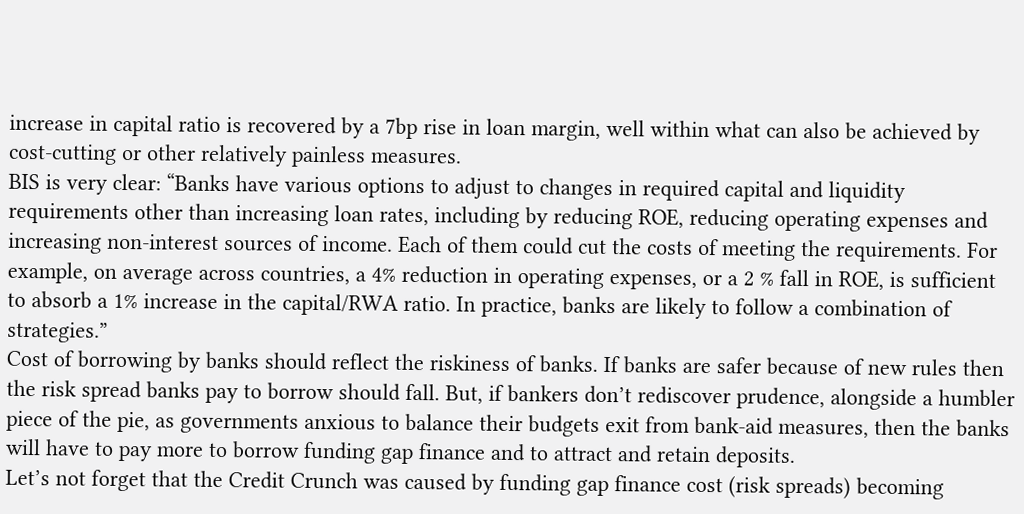increase in capital ratio is recovered by a 7bp rise in loan margin, well within what can also be achieved by cost-cutting or other relatively painless measures.
BIS is very clear: “Banks have various options to adjust to changes in required capital and liquidity requirements other than increasing loan rates, including by reducing ROE, reducing operating expenses and increasing non-interest sources of income. Each of them could cut the costs of meeting the requirements. For example, on average across countries, a 4% reduction in operating expenses, or a 2 % fall in ROE, is sufficient to absorb a 1% increase in the capital/RWA ratio. In practice, banks are likely to follow a combination of strategies.”
Cost of borrowing by banks should reflect the riskiness of banks. If banks are safer because of new rules then the risk spread banks pay to borrow should fall. But, if bankers don’t rediscover prudence, alongside a humbler piece of the pie, as governments anxious to balance their budgets exit from bank-aid measures, then the banks will have to pay more to borrow funding gap finance and to attract and retain deposits.
Let’s not forget that the Credit Crunch was caused by funding gap finance cost (risk spreads) becoming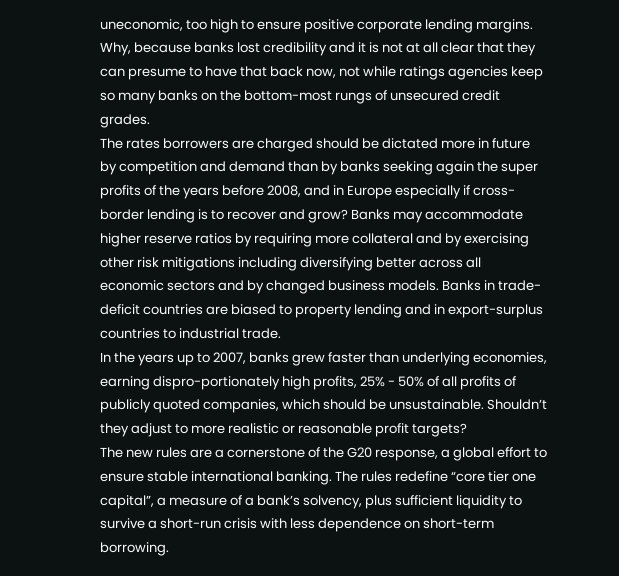uneconomic, too high to ensure positive corporate lending margins. Why, because banks lost credibility and it is not at all clear that they can presume to have that back now, not while ratings agencies keep so many banks on the bottom-most rungs of unsecured credit grades.
The rates borrowers are charged should be dictated more in future by competition and demand than by banks seeking again the super profits of the years before 2008, and in Europe especially if cross-border lending is to recover and grow? Banks may accommodate higher reserve ratios by requiring more collateral and by exercising other risk mitigations including diversifying better across all economic sectors and by changed business models. Banks in trade-deficit countries are biased to property lending and in export-surplus countries to industrial trade.
In the years up to 2007, banks grew faster than underlying economies, earning dispro-portionately high profits, 25% - 50% of all profits of publicly quoted companies, which should be unsustainable. Shouldn’t they adjust to more realistic or reasonable profit targets?
The new rules are a cornerstone of the G20 response, a global effort to ensure stable international banking. The rules redefine “core tier one capital”, a measure of a bank’s solvency, plus sufficient liquidity to survive a short-run crisis with less dependence on short-term borrowing.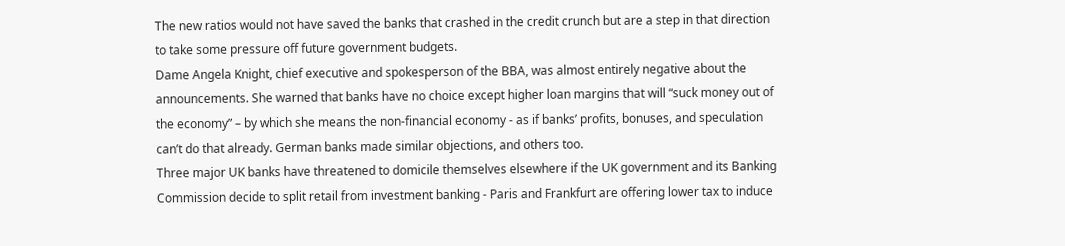The new ratios would not have saved the banks that crashed in the credit crunch but are a step in that direction to take some pressure off future government budgets.
Dame Angela Knight, chief executive and spokesperson of the BBA, was almost entirely negative about the announcements. She warned that banks have no choice except higher loan margins that will “suck money out of the economy” – by which she means the non-financial economy - as if banks’ profits, bonuses, and speculation can’t do that already. German banks made similar objections, and others too.
Three major UK banks have threatened to domicile themselves elsewhere if the UK government and its Banking Commission decide to split retail from investment banking - Paris and Frankfurt are offering lower tax to induce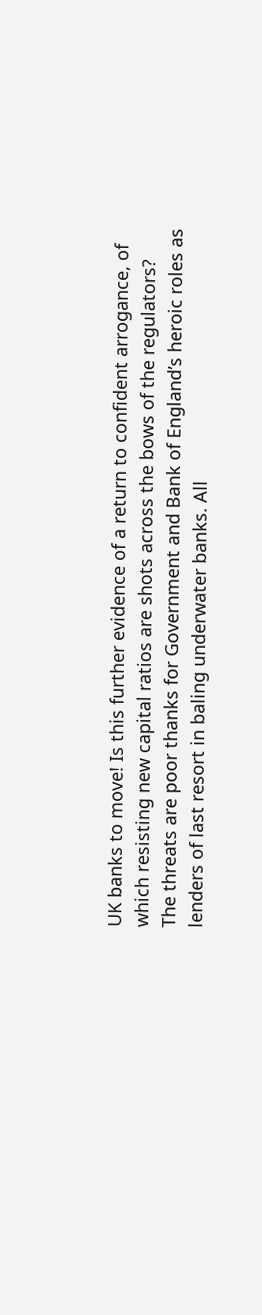UK banks to move! Is this further evidence of a return to confident arrogance, of which resisting new capital ratios are shots across the bows of the regulators?
The threats are poor thanks for Government and Bank of England’s heroic roles as lenders of last resort in baling underwater banks. All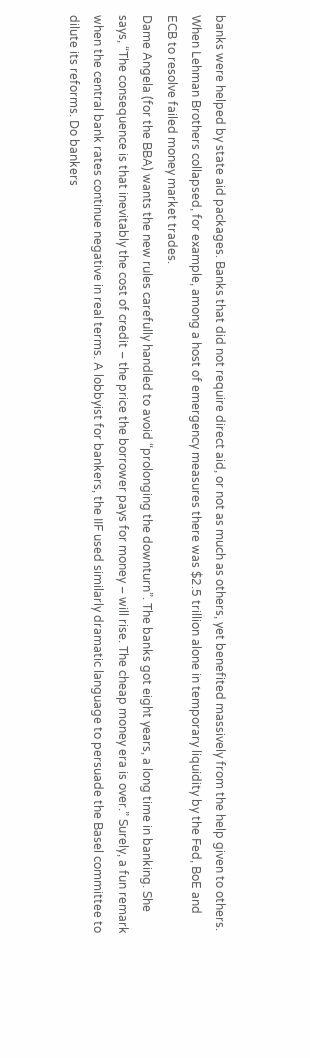banks were helped by state aid packages. Banks that did not require direct aid, or not as much as others, yet benefited massively from the help given to others. When Lehman Brothers collapsed, for example, among a host of emergency measures there was $2.5 trillion alone in temporary liquidity by the Fed, BoE and ECB to resolve failed money market trades.
Dame Angela (for the BBA) wants the new rules carefully handled to avoid “prolonging the downturn”. The banks got eight years, a long time in banking. She says, “The consequence is that inevitably the cost of credit – the price the borrower pays for money – will rise. The cheap money era is over.” Surely, a fun remark when the central bank rates continue negative in real terms. A lobbyist for bankers, the IIF used similarly dramatic language to persuade the Basel committee to dilute its reforms. Do bankers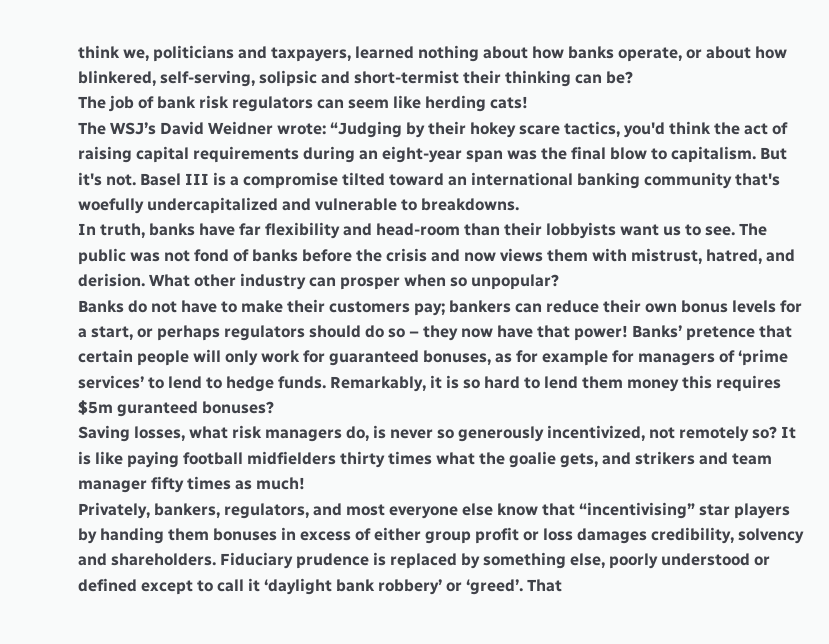think we, politicians and taxpayers, learned nothing about how banks operate, or about how blinkered, self-serving, solipsic and short-termist their thinking can be?
The job of bank risk regulators can seem like herding cats!
The WSJ’s David Weidner wrote: “Judging by their hokey scare tactics, you'd think the act of raising capital requirements during an eight-year span was the final blow to capitalism. But it's not. Basel III is a compromise tilted toward an international banking community that's woefully undercapitalized and vulnerable to breakdowns.
In truth, banks have far flexibility and head-room than their lobbyists want us to see. The public was not fond of banks before the crisis and now views them with mistrust, hatred, and derision. What other industry can prosper when so unpopular?
Banks do not have to make their customers pay; bankers can reduce their own bonus levels for a start, or perhaps regulators should do so – they now have that power! Banks’ pretence that certain people will only work for guaranteed bonuses, as for example for managers of ‘prime services’ to lend to hedge funds. Remarkably, it is so hard to lend them money this requires $5m guranteed bonuses?
Saving losses, what risk managers do, is never so generously incentivized, not remotely so? It is like paying football midfielders thirty times what the goalie gets, and strikers and team manager fifty times as much!
Privately, bankers, regulators, and most everyone else know that “incentivising” star players by handing them bonuses in excess of either group profit or loss damages credibility, solvency and shareholders. Fiduciary prudence is replaced by something else, poorly understood or defined except to call it ‘daylight bank robbery’ or ‘greed’. That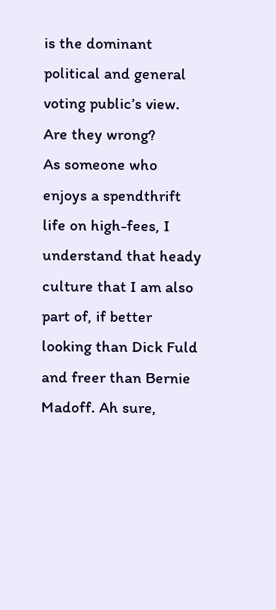is the dominant political and general voting public’s view. Are they wrong?
As someone who enjoys a spendthrift life on high-fees, I understand that heady culture that I am also part of, if better looking than Dick Fuld and freer than Bernie Madoff. Ah sure,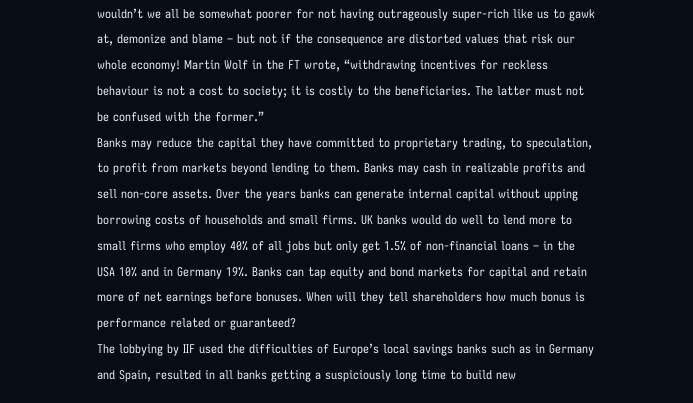wouldn’t we all be somewhat poorer for not having outrageously super-rich like us to gawk at, demonize and blame – but not if the consequence are distorted values that risk our whole economy! Martin Wolf in the FT wrote, “withdrawing incentives for reckless behaviour is not a cost to society; it is costly to the beneficiaries. The latter must not be confused with the former.”
Banks may reduce the capital they have committed to proprietary trading, to speculation, to profit from markets beyond lending to them. Banks may cash in realizable profits and sell non-core assets. Over the years banks can generate internal capital without upping borrowing costs of households and small firms. UK banks would do well to lend more to small firms who employ 40% of all jobs but only get 1.5% of non-financial loans – in the USA 10% and in Germany 19%. Banks can tap equity and bond markets for capital and retain more of net earnings before bonuses. When will they tell shareholders how much bonus is performance related or guaranteed?
The lobbying by IIF used the difficulties of Europe’s local savings banks such as in Germany and Spain, resulted in all banks getting a suspiciously long time to build new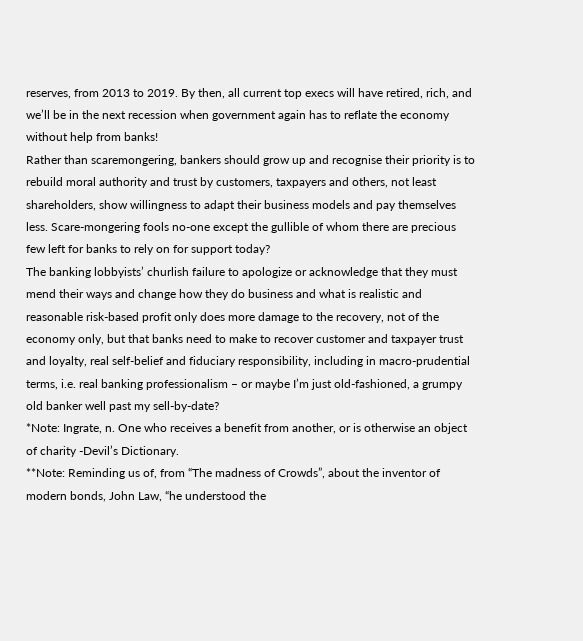reserves, from 2013 to 2019. By then, all current top execs will have retired, rich, and we’ll be in the next recession when government again has to reflate the economy without help from banks!
Rather than scaremongering, bankers should grow up and recognise their priority is to rebuild moral authority and trust by customers, taxpayers and others, not least shareholders, show willingness to adapt their business models and pay themselves less. Scare-mongering fools no-one except the gullible of whom there are precious few left for banks to rely on for support today?
The banking lobbyists’ churlish failure to apologize or acknowledge that they must mend their ways and change how they do business and what is realistic and reasonable risk-based profit only does more damage to the recovery, not of the economy only, but that banks need to make to recover customer and taxpayer trust and loyalty, real self-belief and fiduciary responsibility, including in macro-prudential terms, i.e. real banking professionalism – or maybe I’m just old-fashioned, a grumpy old banker well past my sell-by-date?
*Note: Ingrate, n. One who receives a benefit from another, or is otherwise an object of charity -Devil’s Dictionary.
**Note: Reminding us of, from “The madness of Crowds”, about the inventor of modern bonds, John Law, “he understood the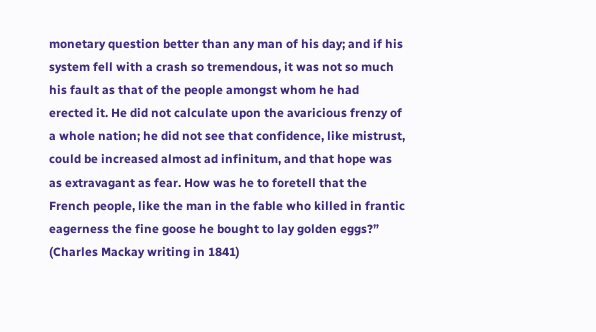monetary question better than any man of his day; and if his system fell with a crash so tremendous, it was not so much his fault as that of the people amongst whom he had erected it. He did not calculate upon the avaricious frenzy of a whole nation; he did not see that confidence, like mistrust, could be increased almost ad infinitum, and that hope was as extravagant as fear. How was he to foretell that the French people, like the man in the fable who killed in frantic eagerness the fine goose he bought to lay golden eggs?” (Charles Mackay writing in 1841)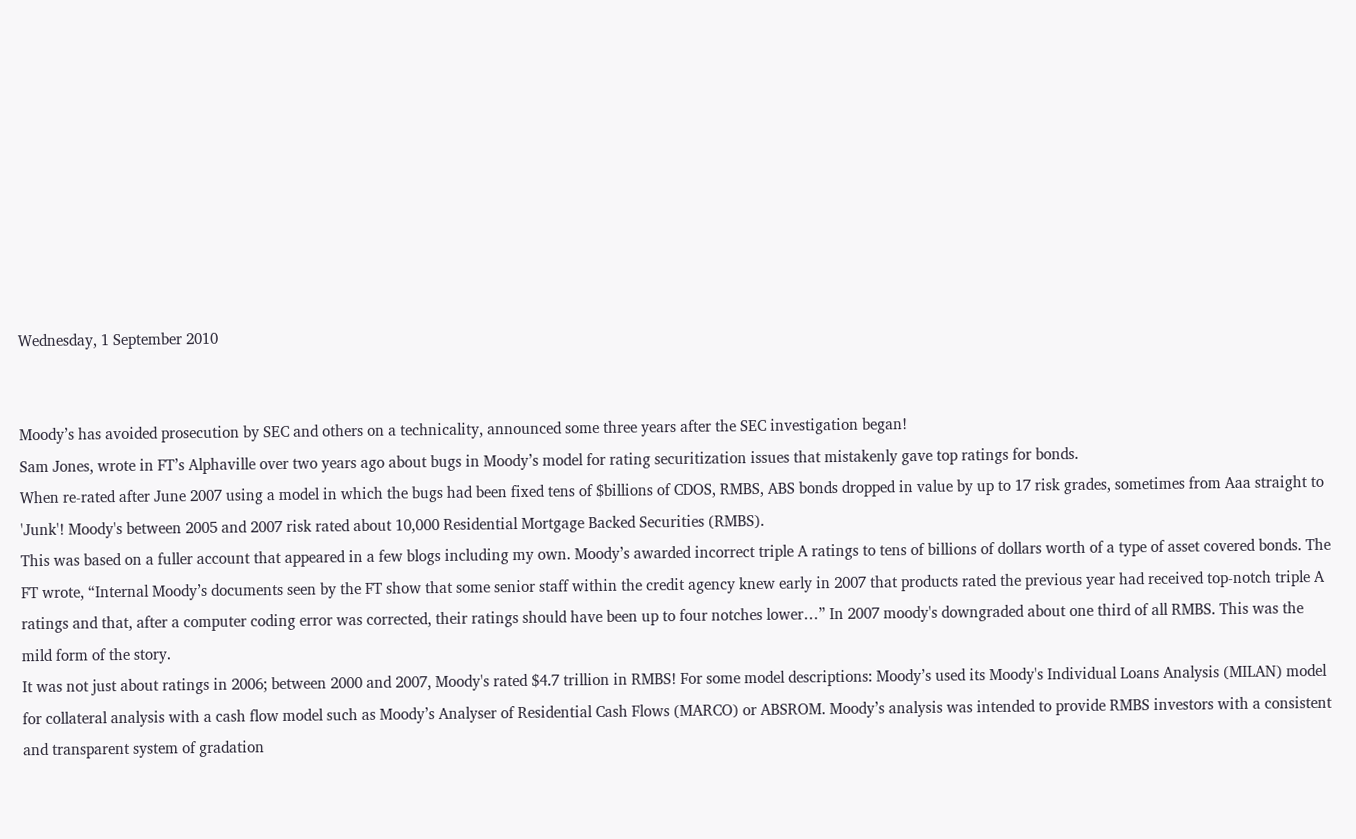Wednesday, 1 September 2010


Moody’s has avoided prosecution by SEC and others on a technicality, announced some three years after the SEC investigation began!
Sam Jones, wrote in FT’s Alphaville over two years ago about bugs in Moody’s model for rating securitization issues that mistakenly gave top ratings for bonds.
When re-rated after June 2007 using a model in which the bugs had been fixed tens of $billions of CDOS, RMBS, ABS bonds dropped in value by up to 17 risk grades, sometimes from Aaa straight to 'Junk'! Moody's between 2005 and 2007 risk rated about 10,000 Residential Mortgage Backed Securities (RMBS).
This was based on a fuller account that appeared in a few blogs including my own. Moody’s awarded incorrect triple A ratings to tens of billions of dollars worth of a type of asset covered bonds. The FT wrote, “Internal Moody’s documents seen by the FT show that some senior staff within the credit agency knew early in 2007 that products rated the previous year had received top-notch triple A ratings and that, after a computer coding error was corrected, their ratings should have been up to four notches lower…” In 2007 moody's downgraded about one third of all RMBS. This was the mild form of the story.
It was not just about ratings in 2006; between 2000 and 2007, Moody's rated $4.7 trillion in RMBS! For some model descriptions: Moody’s used its Moody's Individual Loans Analysis (MILAN) model for collateral analysis with a cash flow model such as Moody’s Analyser of Residential Cash Flows (MARCO) or ABSROM. Moody’s analysis was intended to provide RMBS investors with a consistent and transparent system of gradation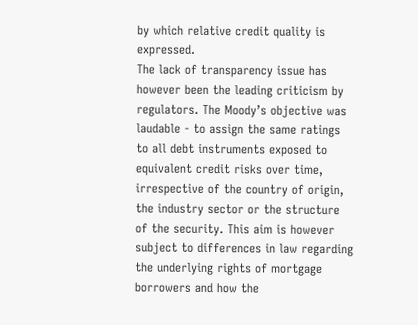by which relative credit quality is expressed.
The lack of transparency issue has however been the leading criticism by regulators. The Moody’s objective was laudable - to assign the same ratings to all debt instruments exposed to equivalent credit risks over time, irrespective of the country of origin, the industry sector or the structure of the security. This aim is however subject to differences in law regarding the underlying rights of mortgage borrowers and how the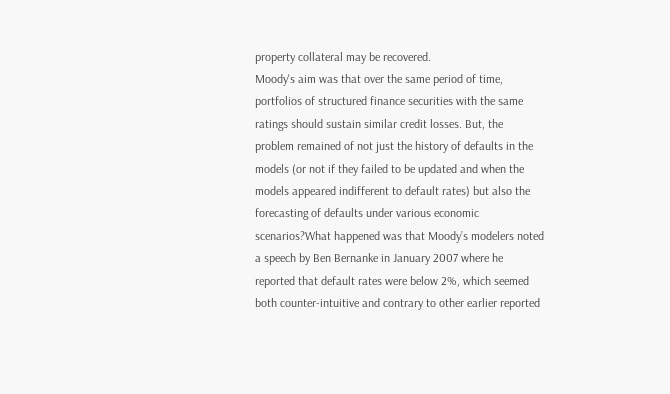property collateral may be recovered.
Moody's aim was that over the same period of time, portfolios of structured finance securities with the same ratings should sustain similar credit losses. But, the problem remained of not just the history of defaults in the models (or not if they failed to be updated and when the models appeared indifferent to default rates) but also the forecasting of defaults under various economic scenarios?What happened was that Moody’s modelers noted a speech by Ben Bernanke in January 2007 where he reported that default rates were below 2%, which seemed both counter-intuitive and contrary to other earlier reported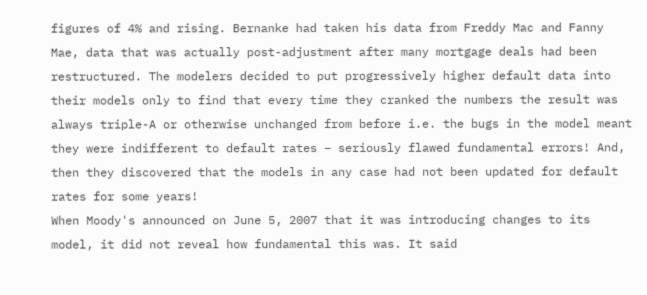figures of 4% and rising. Bernanke had taken his data from Freddy Mac and Fanny Mae, data that was actually post-adjustment after many mortgage deals had been restructured. The modelers decided to put progressively higher default data into their models only to find that every time they cranked the numbers the result was always triple-A or otherwise unchanged from before i.e. the bugs in the model meant they were indifferent to default rates – seriously flawed fundamental errors! And, then they discovered that the models in any case had not been updated for default rates for some years!
When Moody's announced on June 5, 2007 that it was introducing changes to its model, it did not reveal how fundamental this was. It said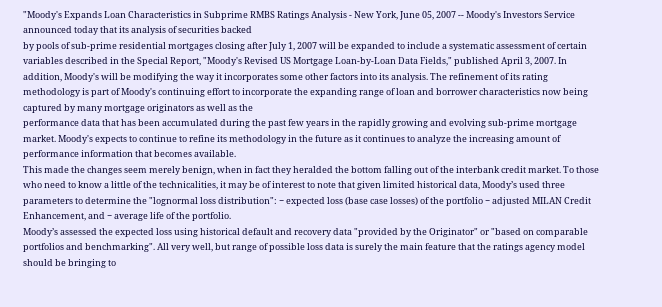"Moody's Expands Loan Characteristics in Subprime RMBS Ratings Analysis - New York, June 05, 2007 -- Moody's Investors Service announced today that its analysis of securities backed
by pools of sub-prime residential mortgages closing after July 1, 2007 will be expanded to include a systematic assessment of certain variables described in the Special Report, "Moody's Revised US Mortgage Loan-by-Loan Data Fields," published April 3, 2007. In addition, Moody's will be modifying the way it incorporates some other factors into its analysis. The refinement of its rating methodology is part of Moody's continuing effort to incorporate the expanding range of loan and borrower characteristics now being captured by many mortgage originators as well as the
performance data that has been accumulated during the past few years in the rapidly growing and evolving sub-prime mortgage market. Moody's expects to continue to refine its methodology in the future as it continues to analyze the increasing amount of performance information that becomes available.
This made the changes seem merely benign, when in fact they heralded the bottom falling out of the interbank credit market. To those who need to know a little of the technicalities, it may be of interest to note that given limited historical data, Moody’s used three parameters to determine the "lognormal loss distribution": − expected loss (base case losses) of the portfolio − adjusted MILAN Credit Enhancement, and − average life of the portfolio.
Moody’s assessed the expected loss using historical default and recovery data "provided by the Originator" or "based on comparable portfolios and benchmarking". All very well, but range of possible loss data is surely the main feature that the ratings agency model should be bringing to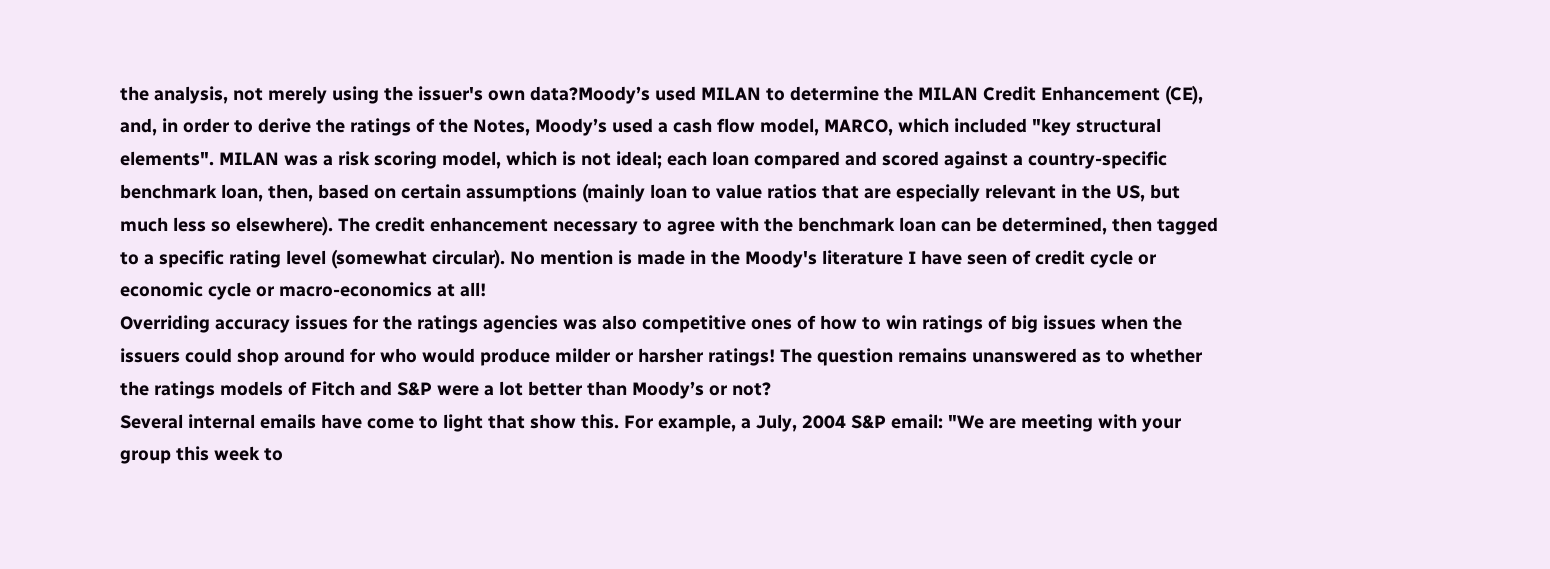the analysis, not merely using the issuer's own data?Moody’s used MILAN to determine the MILAN Credit Enhancement (CE), and, in order to derive the ratings of the Notes, Moody’s used a cash flow model, MARCO, which included "key structural elements". MILAN was a risk scoring model, which is not ideal; each loan compared and scored against a country-specific benchmark loan, then, based on certain assumptions (mainly loan to value ratios that are especially relevant in the US, but much less so elsewhere). The credit enhancement necessary to agree with the benchmark loan can be determined, then tagged to a specific rating level (somewhat circular). No mention is made in the Moody's literature I have seen of credit cycle or economic cycle or macro-economics at all!
Overriding accuracy issues for the ratings agencies was also competitive ones of how to win ratings of big issues when the issuers could shop around for who would produce milder or harsher ratings! The question remains unanswered as to whether the ratings models of Fitch and S&P were a lot better than Moody’s or not?
Several internal emails have come to light that show this. For example, a July, 2004 S&P email: "We are meeting with your group this week to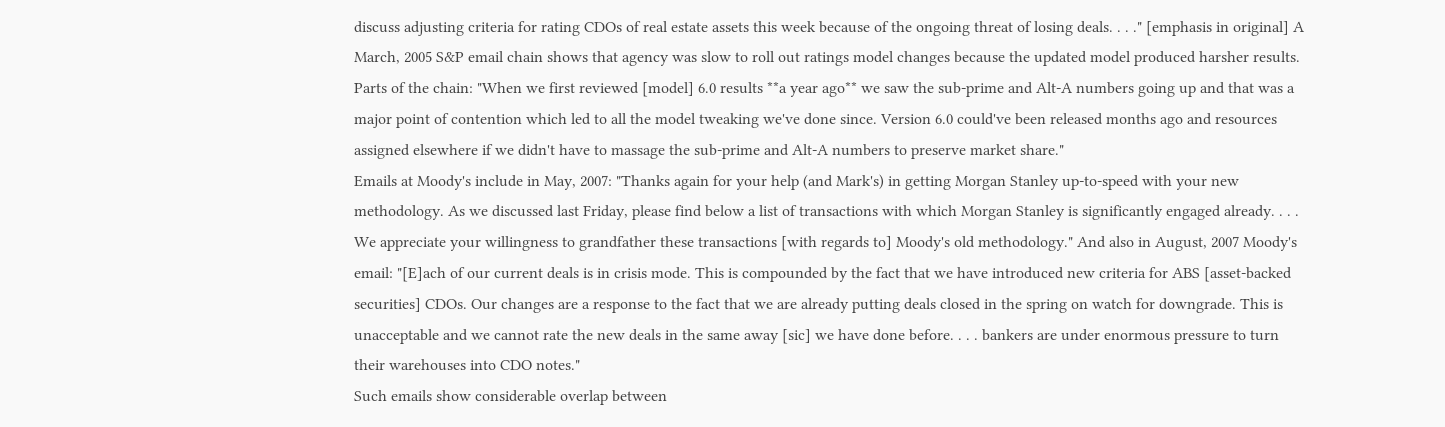discuss adjusting criteria for rating CDOs of real estate assets this week because of the ongoing threat of losing deals. . . ." [emphasis in original] A March, 2005 S&P email chain shows that agency was slow to roll out ratings model changes because the updated model produced harsher results. Parts of the chain: "When we first reviewed [model] 6.0 results **a year ago** we saw the sub-prime and Alt-A numbers going up and that was a major point of contention which led to all the model tweaking we've done since. Version 6.0 could've been released months ago and resources assigned elsewhere if we didn't have to massage the sub-prime and Alt-A numbers to preserve market share."
Emails at Moody's include in May, 2007: "Thanks again for your help (and Mark's) in getting Morgan Stanley up-to-speed with your new methodology. As we discussed last Friday, please find below a list of transactions with which Morgan Stanley is significantly engaged already. . . . We appreciate your willingness to grandfather these transactions [with regards to] Moody's old methodology." And also in August, 2007 Moody's email: "[E]ach of our current deals is in crisis mode. This is compounded by the fact that we have introduced new criteria for ABS [asset-backed securities] CDOs. Our changes are a response to the fact that we are already putting deals closed in the spring on watch for downgrade. This is unacceptable and we cannot rate the new deals in the same away [sic] we have done before. . . . bankers are under enormous pressure to turn their warehouses into CDO notes."
Such emails show considerable overlap between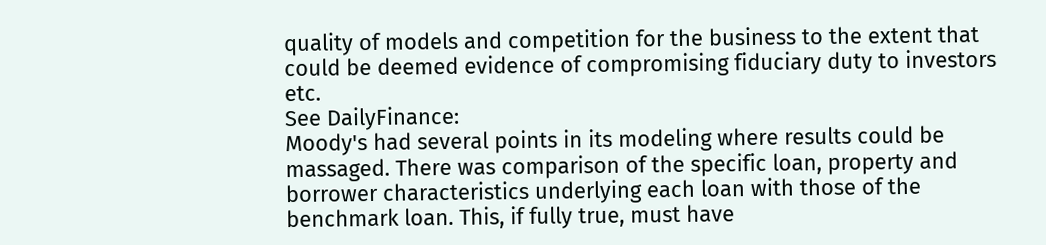quality of models and competition for the business to the extent that could be deemed evidence of compromising fiduciary duty to investors etc.
See DailyFinance:
Moody's had several points in its modeling where results could be massaged. There was comparison of the specific loan, property and borrower characteristics underlying each loan with those of the benchmark loan. This, if fully true, must have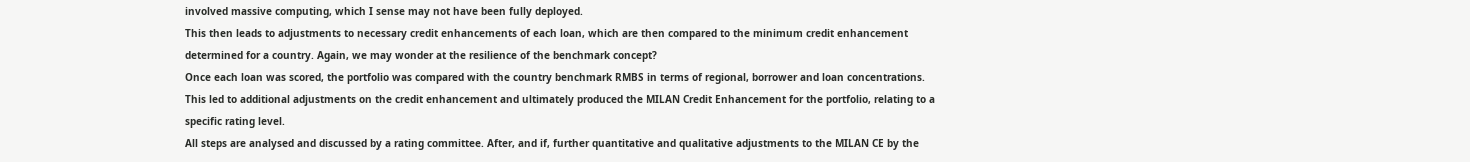involved massive computing, which I sense may not have been fully deployed.
This then leads to adjustments to necessary credit enhancements of each loan, which are then compared to the minimum credit enhancement determined for a country. Again, we may wonder at the resilience of the benchmark concept?
Once each loan was scored, the portfolio was compared with the country benchmark RMBS in terms of regional, borrower and loan concentrations. This led to additional adjustments on the credit enhancement and ultimately produced the MILAN Credit Enhancement for the portfolio, relating to a specific rating level.
All steps are analysed and discussed by a rating committee. After, and if, further quantitative and qualitative adjustments to the MILAN CE by the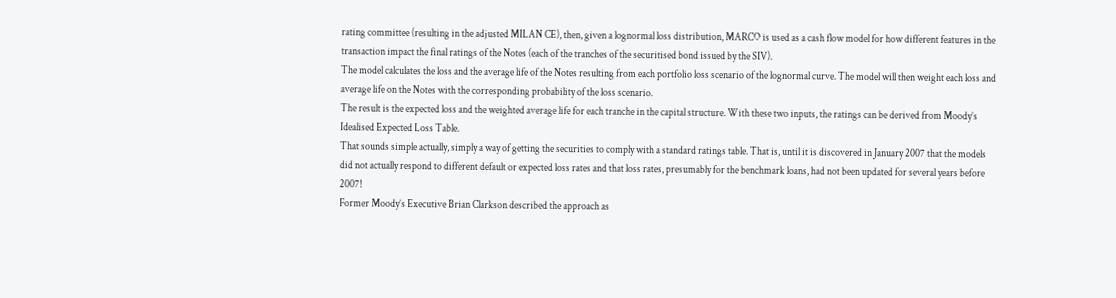rating committee (resulting in the adjusted MILAN CE), then, given a lognormal loss distribution, MARCO is used as a cash flow model for how different features in the transaction impact the final ratings of the Notes (each of the tranches of the securitised bond issued by the SIV).
The model calculates the loss and the average life of the Notes resulting from each portfolio loss scenario of the lognormal curve. The model will then weight each loss and average life on the Notes with the corresponding probability of the loss scenario.
The result is the expected loss and the weighted average life for each tranche in the capital structure. With these two inputs, the ratings can be derived from Moody’s Idealised Expected Loss Table.
That sounds simple actually, simply a way of getting the securities to comply with a standard ratings table. That is, until it is discovered in January 2007 that the models did not actually respond to different default or expected loss rates and that loss rates, presumably for the benchmark loans, had not been updated for several years before 2007!
Former Moody’s Executive Brian Clarkson described the approach as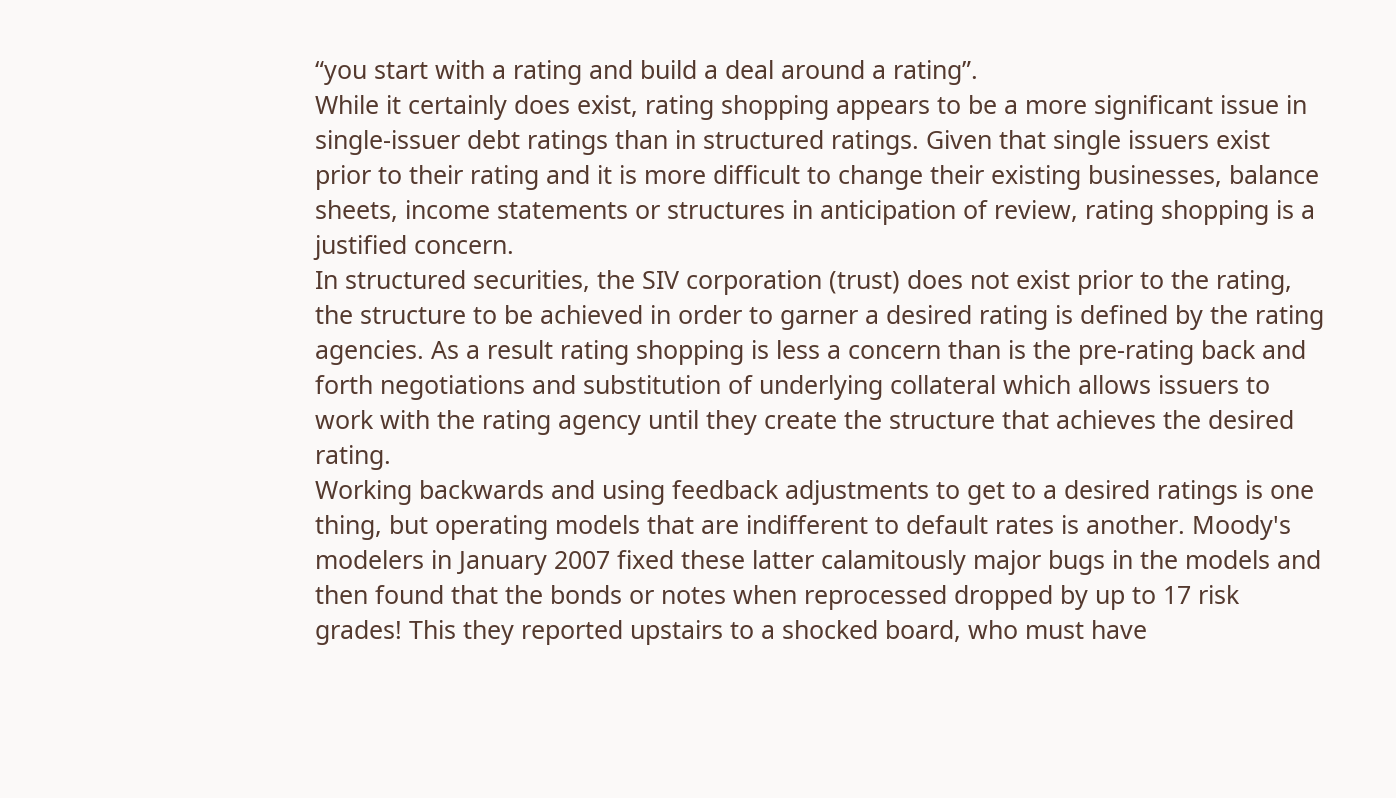“you start with a rating and build a deal around a rating”.
While it certainly does exist, rating shopping appears to be a more significant issue in single-issuer debt ratings than in structured ratings. Given that single issuers exist prior to their rating and it is more difficult to change their existing businesses, balance sheets, income statements or structures in anticipation of review, rating shopping is a justified concern.
In structured securities, the SIV corporation (trust) does not exist prior to the rating, the structure to be achieved in order to garner a desired rating is defined by the rating agencies. As a result rating shopping is less a concern than is the pre-rating back and forth negotiations and substitution of underlying collateral which allows issuers to work with the rating agency until they create the structure that achieves the desired rating.
Working backwards and using feedback adjustments to get to a desired ratings is one thing, but operating models that are indifferent to default rates is another. Moody's modelers in January 2007 fixed these latter calamitously major bugs in the models and then found that the bonds or notes when reprocessed dropped by up to 17 risk grades! This they reported upstairs to a shocked board, who must have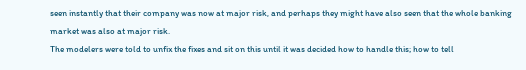seen instantly that their company was now at major risk, and perhaps they might have also seen that the whole banking market was also at major risk.
The modelers were told to unfix the fixes and sit on this until it was decided how to handle this; how to tell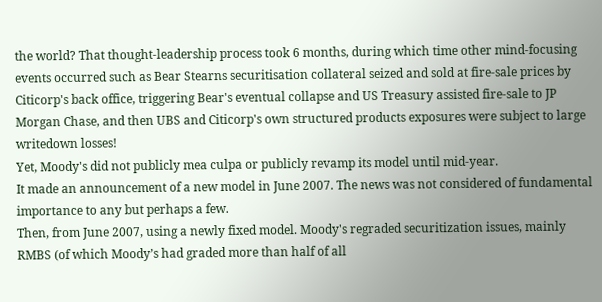the world? That thought-leadership process took 6 months, during which time other mind-focusing events occurred such as Bear Stearns securitisation collateral seized and sold at fire-sale prices by Citicorp's back office, triggering Bear's eventual collapse and US Treasury assisted fire-sale to JP Morgan Chase, and then UBS and Citicorp's own structured products exposures were subject to large writedown losses!
Yet, Moody's did not publicly mea culpa or publicly revamp its model until mid-year.
It made an announcement of a new model in June 2007. The news was not considered of fundamental importance to any but perhaps a few.
Then, from June 2007, using a newly fixed model. Moody's regraded securitization issues, mainly RMBS (of which Moody’s had graded more than half of all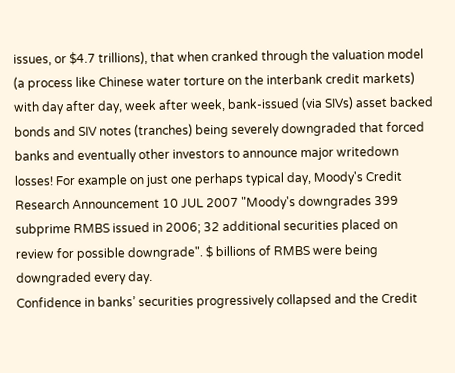issues, or $4.7 trillions), that when cranked through the valuation model (a process like Chinese water torture on the interbank credit markets) with day after day, week after week, bank-issued (via SIVs) asset backed bonds and SIV notes (tranches) being severely downgraded that forced banks and eventually other investors to announce major writedown losses! For example on just one perhaps typical day, Moody's Credit Research Announcement 10 JUL 2007 "Moody's downgrades 399 subprime RMBS issued in 2006; 32 additional securities placed on review for possible downgrade". $ billions of RMBS were being downgraded every day.
Confidence in banks’ securities progressively collapsed and the Credit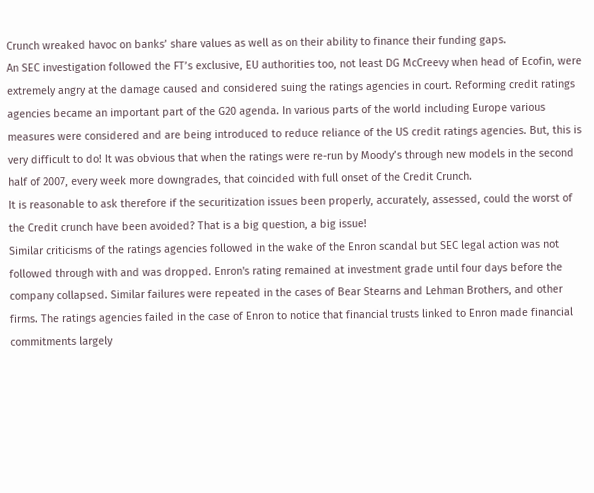Crunch wreaked havoc on banks’ share values as well as on their ability to finance their funding gaps.
An SEC investigation followed the FT’s exclusive, EU authorities too, not least DG McCreevy when head of Ecofin, were extremely angry at the damage caused and considered suing the ratings agencies in court. Reforming credit ratings agencies became an important part of the G20 agenda. In various parts of the world including Europe various measures were considered and are being introduced to reduce reliance of the US credit ratings agencies. But, this is very difficult to do! It was obvious that when the ratings were re-run by Moody’s through new models in the second half of 2007, every week more downgrades, that coincided with full onset of the Credit Crunch.
It is reasonable to ask therefore if the securitization issues been properly, accurately, assessed, could the worst of the Credit crunch have been avoided? That is a big question, a big issue!
Similar criticisms of the ratings agencies followed in the wake of the Enron scandal but SEC legal action was not followed through with and was dropped. Enron's rating remained at investment grade until four days before the company collapsed. Similar failures were repeated in the cases of Bear Stearns and Lehman Brothers, and other firms. The ratings agencies failed in the case of Enron to notice that financial trusts linked to Enron made financial commitments largely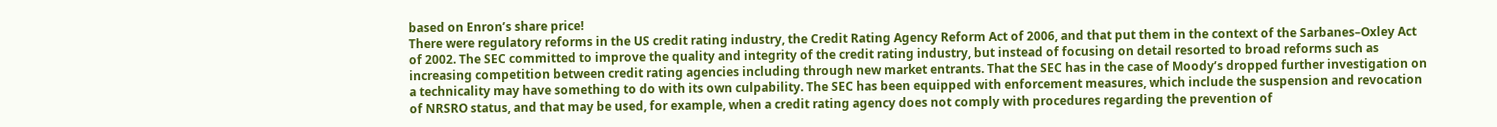based on Enron’s share price!
There were regulatory reforms in the US credit rating industry, the Credit Rating Agency Reform Act of 2006, and that put them in the context of the Sarbanes–Oxley Act of 2002. The SEC committed to improve the quality and integrity of the credit rating industry, but instead of focusing on detail resorted to broad reforms such as increasing competition between credit rating agencies including through new market entrants. That the SEC has in the case of Moody’s dropped further investigation on a technicality may have something to do with its own culpability. The SEC has been equipped with enforcement measures, which include the suspension and revocation of NRSRO status, and that may be used, for example, when a credit rating agency does not comply with procedures regarding the prevention of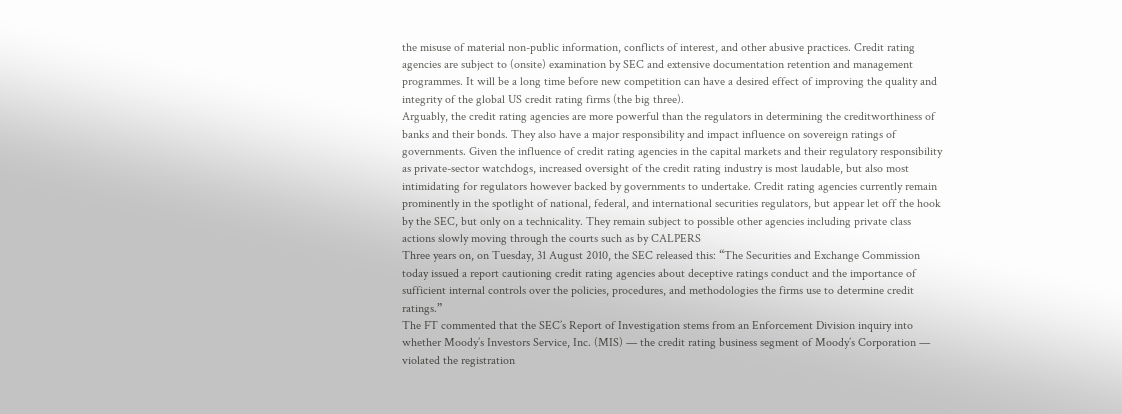the misuse of material non-public information, conflicts of interest, and other abusive practices. Credit rating agencies are subject to (onsite) examination by SEC and extensive documentation retention and management programmes. It will be a long time before new competition can have a desired effect of improving the quality and integrity of the global US credit rating firms (the big three).
Arguably, the credit rating agencies are more powerful than the regulators in determining the creditworthiness of banks and their bonds. They also have a major responsibility and impact influence on sovereign ratings of governments. Given the influence of credit rating agencies in the capital markets and their regulatory responsibility as private-sector watchdogs, increased oversight of the credit rating industry is most laudable, but also most intimidating for regulators however backed by governments to undertake. Credit rating agencies currently remain prominently in the spotlight of national, federal, and international securities regulators, but appear let off the hook by the SEC, but only on a technicality. They remain subject to possible other agencies including private class actions slowly moving through the courts such as by CALPERS
Three years on, on Tuesday, 31 August 2010, the SEC released this: “The Securities and Exchange Commission today issued a report cautioning credit rating agencies about deceptive ratings conduct and the importance of sufficient internal controls over the policies, procedures, and methodologies the firms use to determine credit ratings.”
The FT commented that the SEC’s Report of Investigation stems from an Enforcement Division inquiry into whether Moody’s Investors Service, Inc. (MIS) — the credit rating business segment of Moody’s Corporation — violated the registration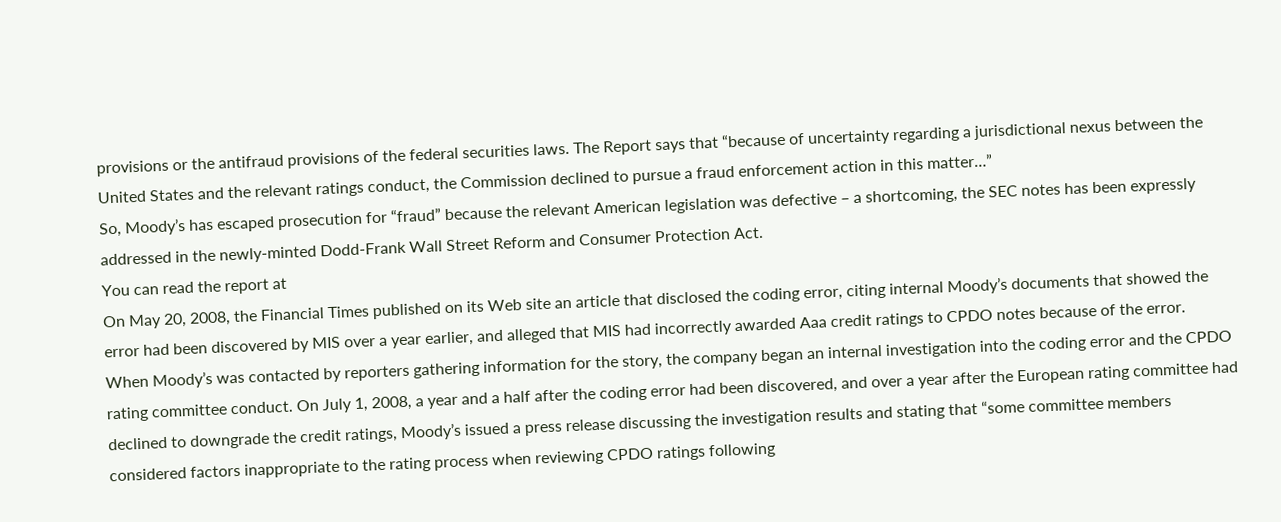provisions or the antifraud provisions of the federal securities laws. The Report says that “because of uncertainty regarding a jurisdictional nexus between the United States and the relevant ratings conduct, the Commission declined to pursue a fraud enforcement action in this matter…”
So, Moody’s has escaped prosecution for “fraud” because the relevant American legislation was defective – a shortcoming, the SEC notes has been expressly addressed in the newly-minted Dodd-Frank Wall Street Reform and Consumer Protection Act.
You can read the report at
On May 20, 2008, the Financial Times published on its Web site an article that disclosed the coding error, citing internal Moody’s documents that showed the error had been discovered by MIS over a year earlier, and alleged that MIS had incorrectly awarded Aaa credit ratings to CPDO notes because of the error.
When Moody’s was contacted by reporters gathering information for the story, the company began an internal investigation into the coding error and the CPDO rating committee conduct. On July 1, 2008, a year and a half after the coding error had been discovered, and over a year after the European rating committee had declined to downgrade the credit ratings, Moody’s issued a press release discussing the investigation results and stating that “some committee members considered factors inappropriate to the rating process when reviewing CPDO ratings following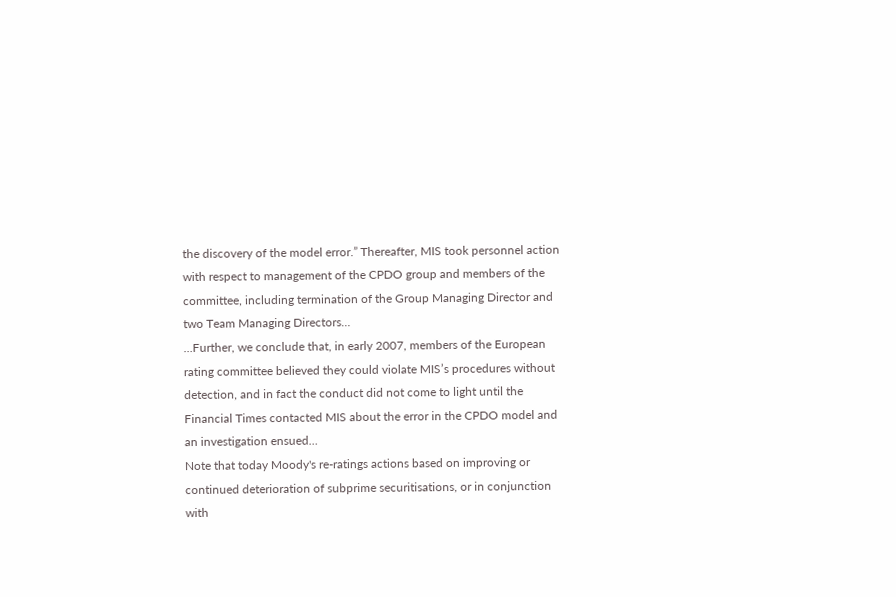the discovery of the model error.” Thereafter, MIS took personnel action with respect to management of the CPDO group and members of the committee, including termination of the Group Managing Director and two Team Managing Directors…
…Further, we conclude that, in early 2007, members of the European rating committee believed they could violate MIS’s procedures without detection, and in fact the conduct did not come to light until the Financial Times contacted MIS about the error in the CPDO model and an investigation ensued…
Note that today Moody's re-ratings actions based on improving or continued deterioration of subprime securitisations, or in conjunction with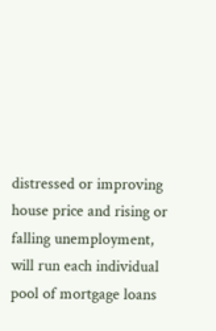distressed or improving house price and rising or falling unemployment, will run each individual pool of mortgage loans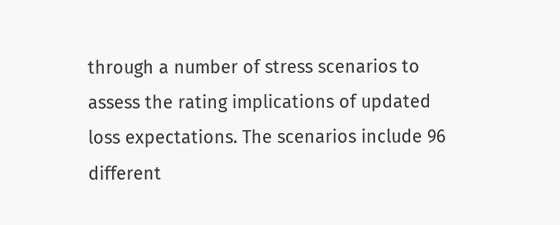through a number of stress scenarios to assess the rating implications of updated loss expectations. The scenarios include 96 different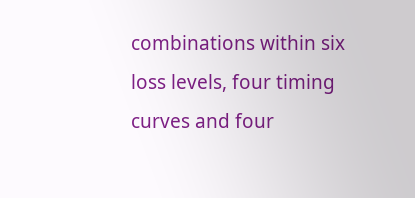combinations within six loss levels, four timing curves and four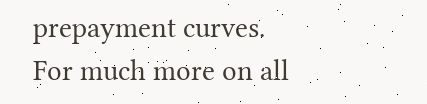prepayment curves.
For much more on all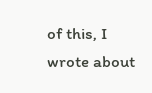of this, I wrote about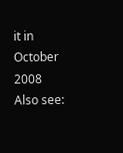it in October 2008
Also see: